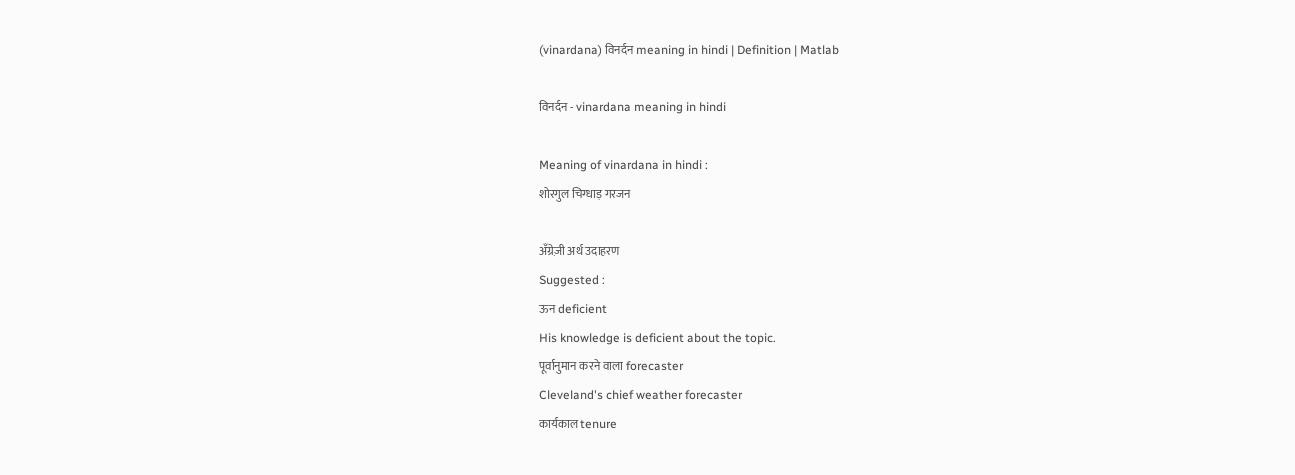(vinardana) विनर्दन meaning in hindi | Definition | Matlab

विनर्दन - vinardana meaning in hindi

Meaning of vinardana in hindi :
शोरगुल चिग्धाड़ गरजन

अँग्रेज़ी अर्थ उदाहरण
Suggested :
ऊन deficient
His knowledge is deficient about the topic.
पूर्वानुमान करने वाला forecaster
Cleveland's chief weather forecaster
कार्यकाल tenure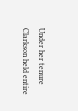Under her tenure Clarkson held entire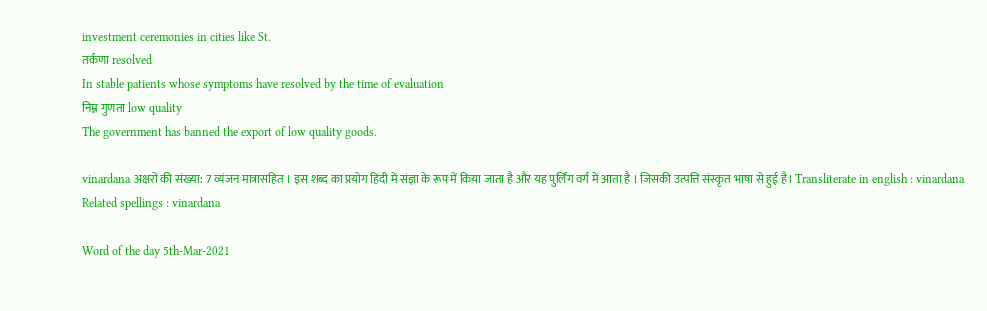investment ceremonies in cities like St.
तर्कणा resolved
In stable patients whose symptoms have resolved by the time of evaluation
निम्न गुणता low quality
The government has banned the export of low quality goods.

vinardana अक्षरों की संख्या: 7 व्यंजन मात्रासहित । इस शब्द का प्रयोग हिंदी में संज्ञा के रूप में किया जाता है और यह पुर्लिंग वर्ग में आता है । जिसकी उत्पत्ति संस्कृत भाषा से हुई है। Transliterate in english : vinardana
Related spellings : vinardana

Word of the day 5th-Mar-2021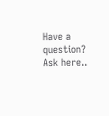Have a question? Ask here..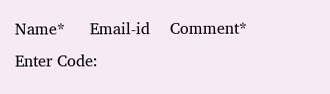Name*     Email-id    Comment* Enter Code: